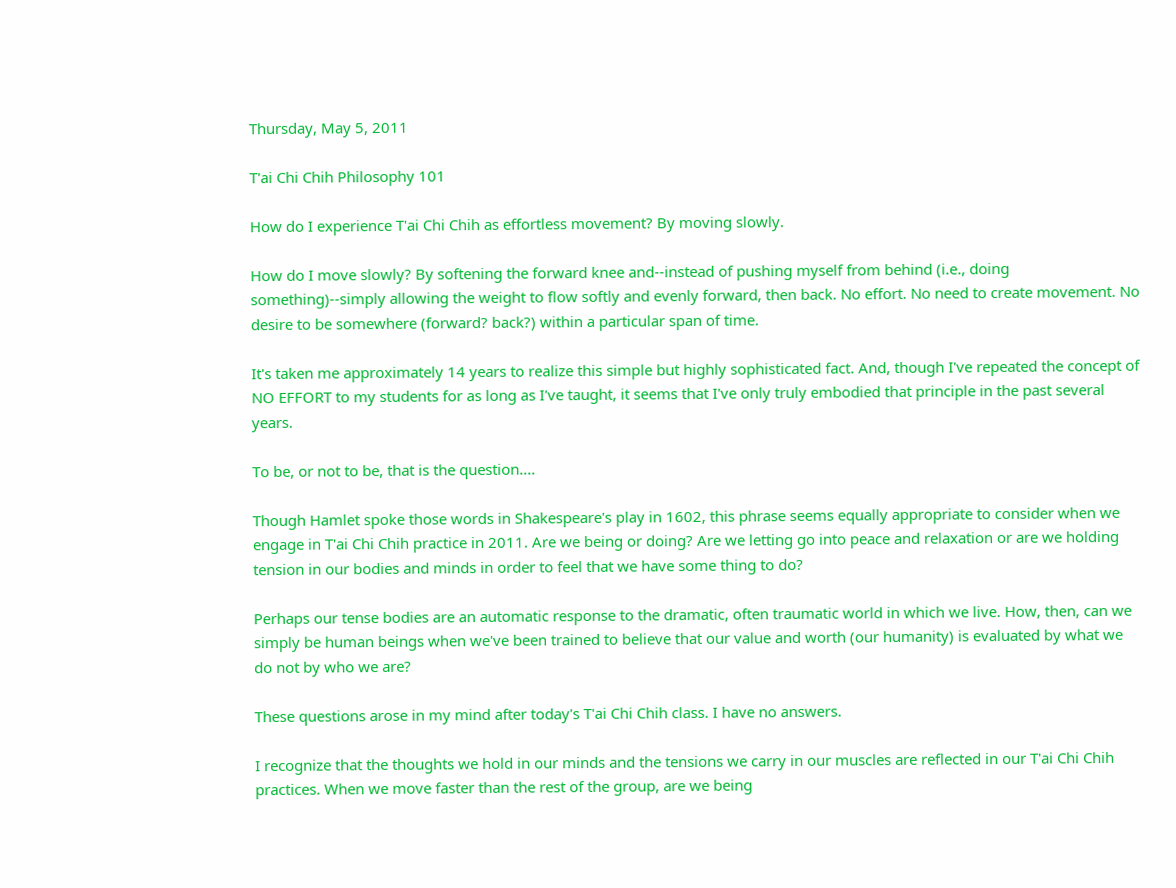Thursday, May 5, 2011

T'ai Chi Chih Philosophy 101

How do I experience T'ai Chi Chih as effortless movement? By moving slowly.

How do I move slowly? By softening the forward knee and--instead of pushing myself from behind (i.e., doing something)--simply allowing the weight to flow softly and evenly forward, then back. No effort. No need to create movement. No desire to be somewhere (forward? back?) within a particular span of time.

It's taken me approximately 14 years to realize this simple but highly sophisticated fact. And, though I've repeated the concept of NO EFFORT to my students for as long as I've taught, it seems that I've only truly embodied that principle in the past several years.

To be, or not to be, that is the question....

Though Hamlet spoke those words in Shakespeare's play in 1602, this phrase seems equally appropriate to consider when we engage in T'ai Chi Chih practice in 2011. Are we being or doing? Are we letting go into peace and relaxation or are we holding tension in our bodies and minds in order to feel that we have some thing to do?

Perhaps our tense bodies are an automatic response to the dramatic, often traumatic world in which we live. How, then, can we simply be human beings when we've been trained to believe that our value and worth (our humanity) is evaluated by what we do not by who we are?

These questions arose in my mind after today's T'ai Chi Chih class. I have no answers.

I recognize that the thoughts we hold in our minds and the tensions we carry in our muscles are reflected in our T'ai Chi Chih practices. When we move faster than the rest of the group, are we being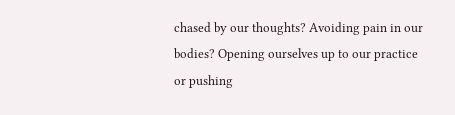chased by our thoughts? Avoiding pain in our bodies? Opening ourselves up to our practice or pushing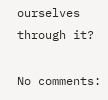ourselves through it?

No comments: